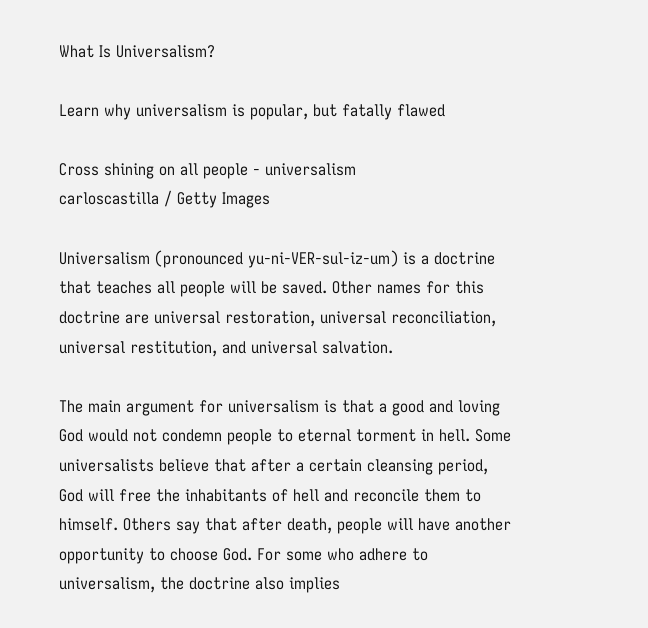What Is Universalism?

Learn why universalism is popular, but fatally flawed

Cross shining on all people - universalism
carloscastilla / Getty Images

Universalism (pronounced yu-ni-VER-sul-iz-um) is a doctrine that teaches all people will be saved. Other names for this doctrine are universal restoration, universal reconciliation, universal restitution, and universal salvation.

The main argument for universalism is that a good and loving God would not condemn people to eternal torment in hell. Some universalists believe that after a certain cleansing period, God will free the inhabitants of hell and reconcile them to himself. Others say that after death, people will have another opportunity to choose God. For some who adhere to universalism, the doctrine also implies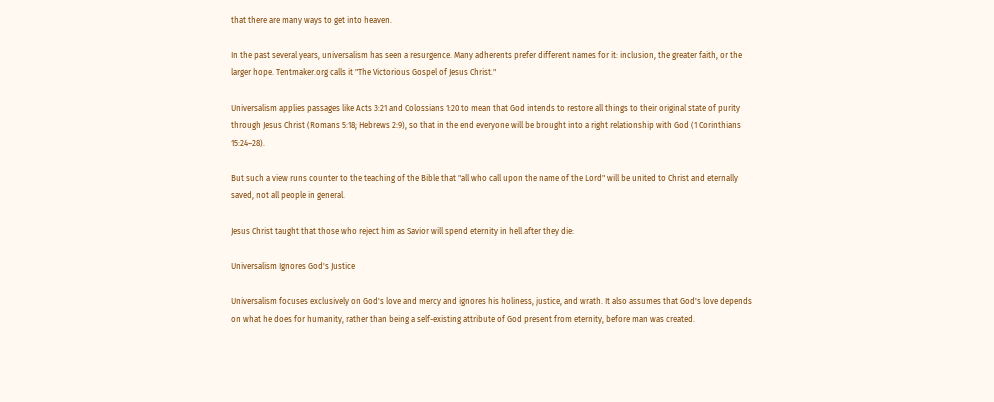that there are many ways to get into heaven.

In the past several years, universalism has seen a resurgence. Many adherents prefer different names for it: inclusion, the greater faith, or the larger hope. Tentmaker.org calls it "The Victorious Gospel of Jesus Christ."

Universalism applies passages like Acts 3:21 and Colossians 1:20 to mean that God intends to restore all things to their original state of purity through Jesus Christ (Romans 5:18; Hebrews 2:9), so that in the end everyone will be brought into a right relationship with God (1 Corinthians 15:24–28).

But such a view runs counter to the teaching of the Bible that "all who call upon the name of the Lord" will be united to Christ and eternally saved, not all people in general.

Jesus Christ taught that those who reject him as Savior will spend eternity in hell after they die:

Universalism Ignores God's Justice

Universalism focuses exclusively on God's love and mercy and ignores his holiness, justice, and wrath. It also assumes that God's love depends on what he does for humanity, rather than being a self-existing attribute of God present from eternity, before man was created.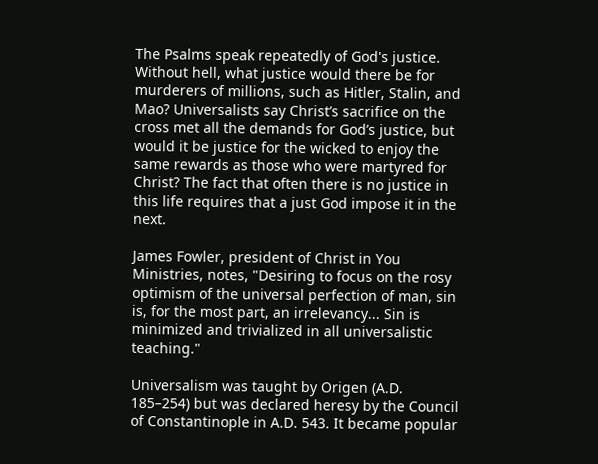The Psalms speak repeatedly of God's justice. Without hell, what justice would there be for murderers of millions, such as Hitler, Stalin, and Mao? Universalists say Christ’s sacrifice on the cross met all the demands for God’s justice, but would it be justice for the wicked to enjoy the same rewards as those who were martyred for Christ? The fact that often there is no justice in this life requires that a just God impose it in the next.

James Fowler, president of Christ in You Ministries, notes, "Desiring to focus on the rosy optimism of the universal perfection of man, sin is, for the most part, an irrelevancy... Sin is minimized and trivialized in all universalistic teaching."

Universalism was taught by Origen (A.D. 185–254) but was declared heresy by the Council of Constantinople in A.D. 543. It became popular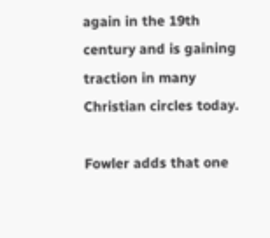again in the 19th century and is gaining traction in many Christian circles today.

Fowler adds that one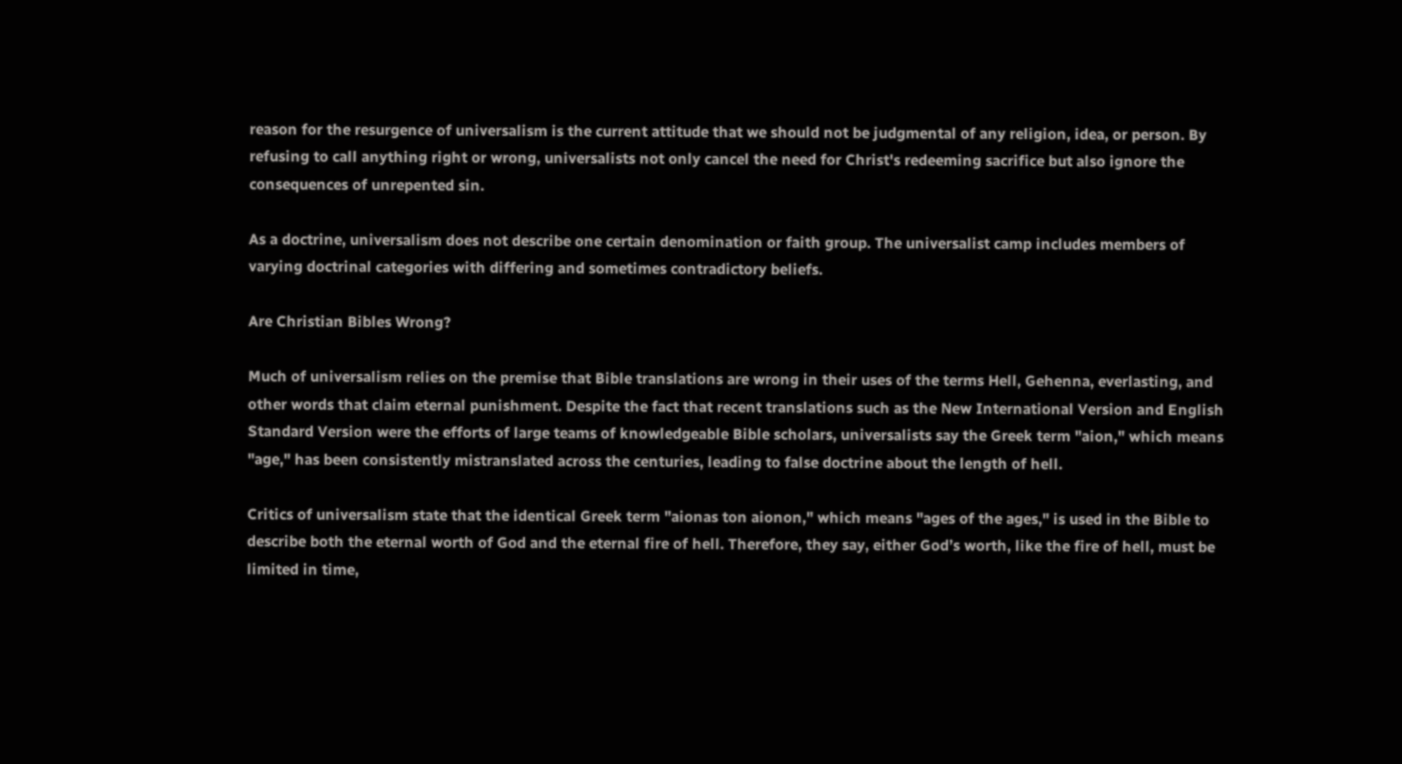reason for the resurgence of universalism is the current attitude that we should not be judgmental of any religion, idea, or person. By refusing to call anything right or wrong, universalists not only cancel the need for Christ's redeeming sacrifice but also ignore the consequences of unrepented sin.

As a doctrine, universalism does not describe one certain denomination or faith group. The universalist camp includes members of varying doctrinal categories with differing and sometimes contradictory beliefs.

Are Christian Bibles Wrong?

Much of universalism relies on the premise that Bible translations are wrong in their uses of the terms Hell, Gehenna, everlasting, and other words that claim eternal punishment. Despite the fact that recent translations such as the New International Version and English Standard Version were the efforts of large teams of knowledgeable Bible scholars, universalists say the Greek term "aion," which means "age," has been consistently mistranslated across the centuries, leading to false doctrine about the length of hell.

Critics of universalism state that the identical Greek term "aionas ton aionon," which means "ages of the ages," is used in the Bible to describe both the eternal worth of God and the eternal fire of hell. Therefore, they say, either God’s worth, like the fire of hell, must be limited in time,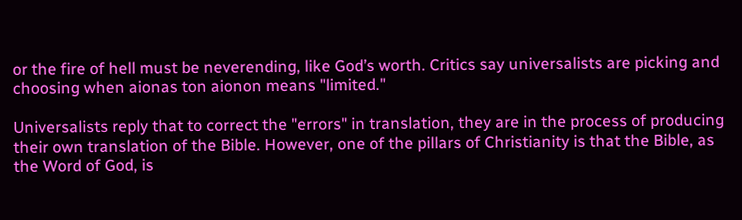or the fire of hell must be neverending, like God’s worth. Critics say universalists are picking and choosing when aionas ton aionon means "limited."

Universalists reply that to correct the "errors" in translation, they are in the process of producing their own translation of the Bible. However, one of the pillars of Christianity is that the Bible, as the Word of God, is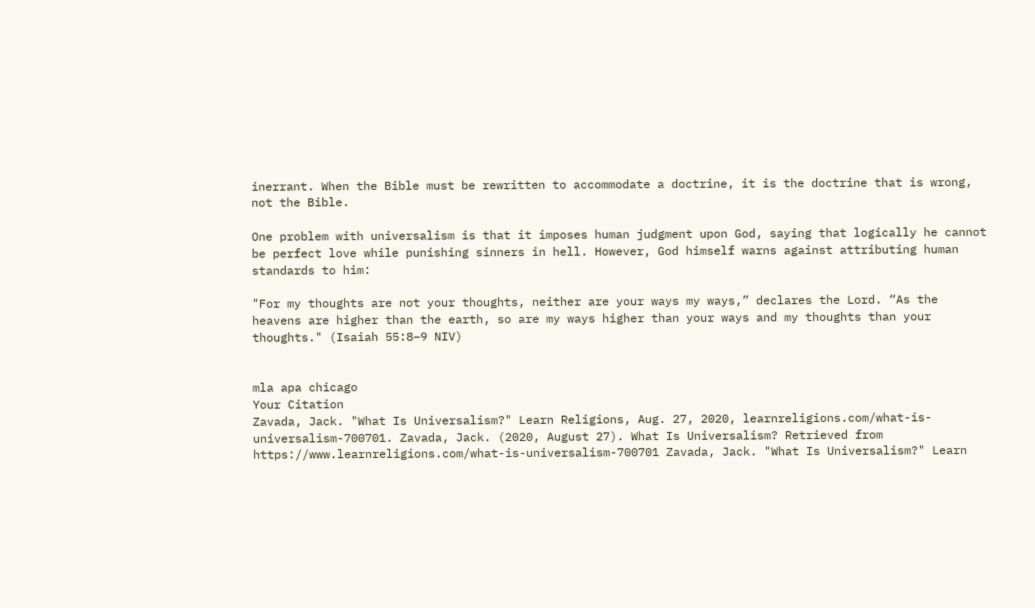inerrant. When the Bible must be rewritten to accommodate a doctrine, it is the doctrine that is wrong, not the Bible.

One problem with universalism is that it imposes human judgment upon God, saying that logically he cannot be perfect love while punishing sinners in hell. However, God himself warns against attributing human standards to him:

"For my thoughts are not your thoughts, neither are your ways my ways,” declares the Lord. “As the heavens are higher than the earth, so are my ways higher than your ways and my thoughts than your thoughts." (Isaiah 55:8–9 NIV)


mla apa chicago
Your Citation
Zavada, Jack. "What Is Universalism?" Learn Religions, Aug. 27, 2020, learnreligions.com/what-is-universalism-700701. Zavada, Jack. (2020, August 27). What Is Universalism? Retrieved from https://www.learnreligions.com/what-is-universalism-700701 Zavada, Jack. "What Is Universalism?" Learn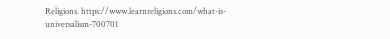Religions. https://www.learnreligions.com/what-is-universalism-700701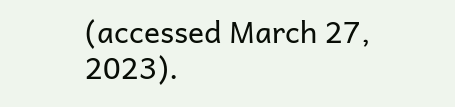(accessed March 27, 2023).